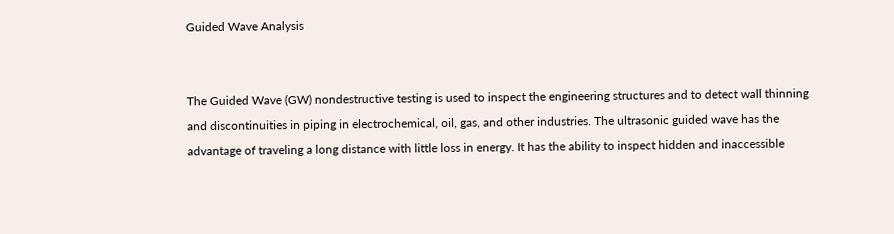Guided Wave Analysis


The Guided Wave (GW) nondestructive testing is used to inspect the engineering structures and to detect wall thinning and discontinuities in piping in electrochemical, oil, gas, and other industries. The ultrasonic guided wave has the advantage of traveling a long distance with little loss in energy. It has the ability to inspect hidden and inaccessible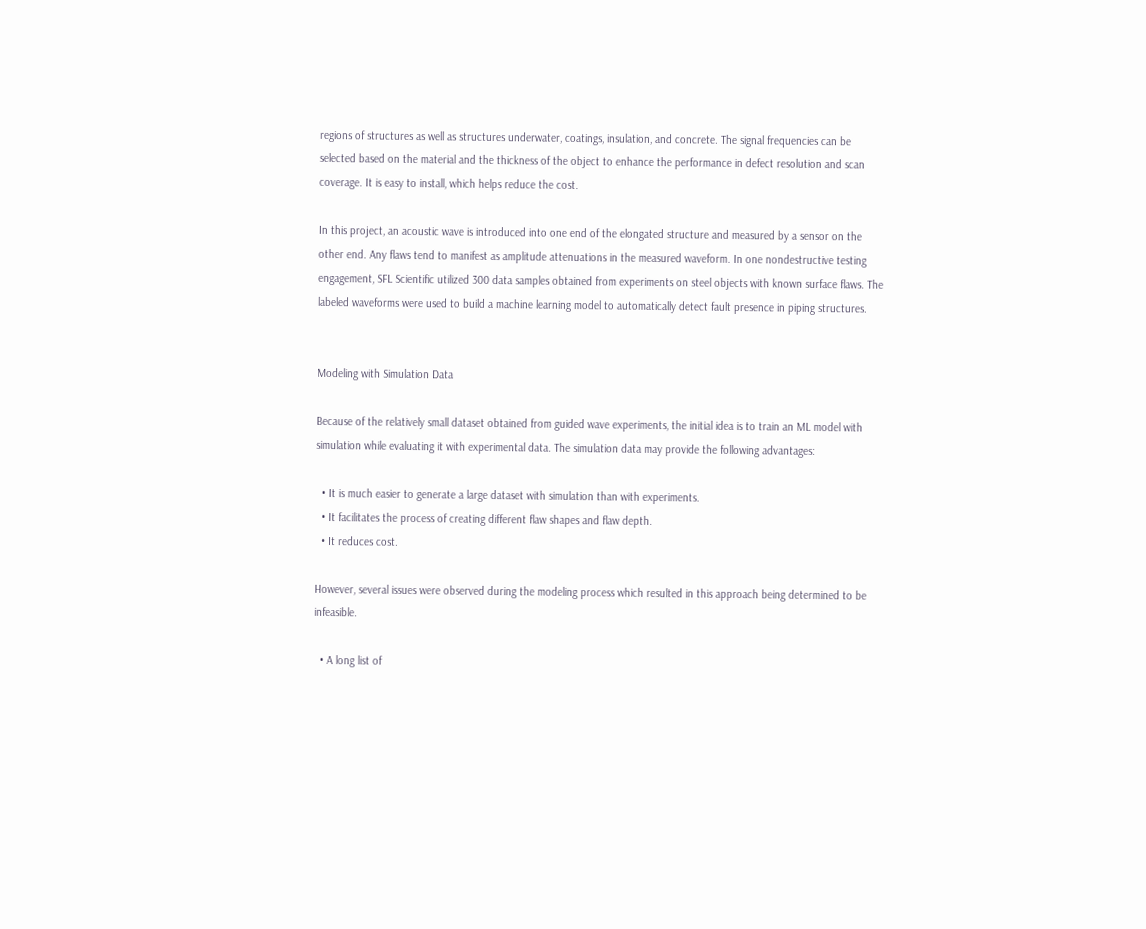regions of structures as well as structures underwater, coatings, insulation, and concrete. The signal frequencies can be selected based on the material and the thickness of the object to enhance the performance in defect resolution and scan coverage. It is easy to install, which helps reduce the cost.

In this project, an acoustic wave is introduced into one end of the elongated structure and measured by a sensor on the other end. Any flaws tend to manifest as amplitude attenuations in the measured waveform. In one nondestructive testing engagement, SFL Scientific utilized 300 data samples obtained from experiments on steel objects with known surface flaws. The labeled waveforms were used to build a machine learning model to automatically detect fault presence in piping structures.


Modeling with Simulation Data

Because of the relatively small dataset obtained from guided wave experiments, the initial idea is to train an ML model with simulation while evaluating it with experimental data. The simulation data may provide the following advantages:

  • It is much easier to generate a large dataset with simulation than with experiments.
  • It facilitates the process of creating different flaw shapes and flaw depth.
  • It reduces cost.

However, several issues were observed during the modeling process which resulted in this approach being determined to be infeasible.

  • A long list of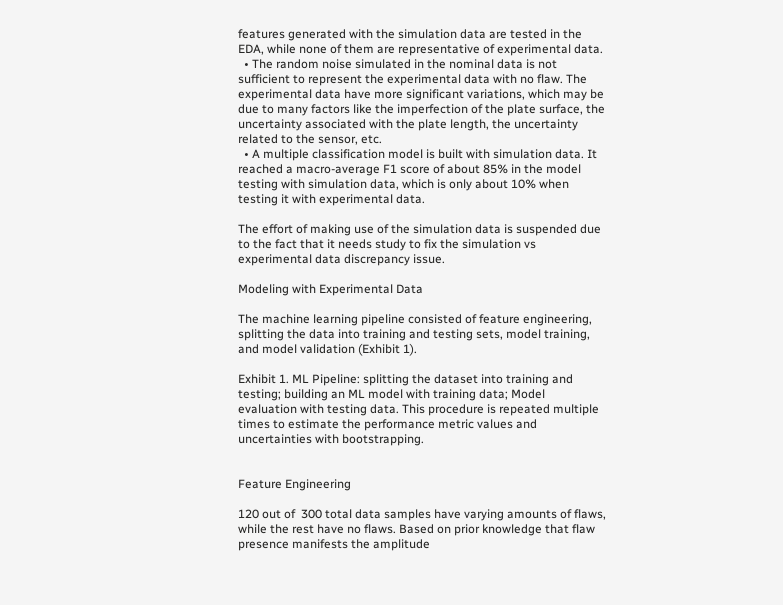features generated with the simulation data are tested in the EDA, while none of them are representative of experimental data.
  • The random noise simulated in the nominal data is not sufficient to represent the experimental data with no flaw. The experimental data have more significant variations, which may be due to many factors like the imperfection of the plate surface, the uncertainty associated with the plate length, the uncertainty related to the sensor, etc.
  • A multiple classification model is built with simulation data. It reached a macro-average F1 score of about 85% in the model testing with simulation data, which is only about 10% when testing it with experimental data.

The effort of making use of the simulation data is suspended due to the fact that it needs study to fix the simulation vs experimental data discrepancy issue.

Modeling with Experimental Data

The machine learning pipeline consisted of feature engineering, splitting the data into training and testing sets, model training, and model validation (Exhibit 1).

Exhibit 1. ML Pipeline: splitting the dataset into training and testing; building an ML model with training data; Model evaluation with testing data. This procedure is repeated multiple times to estimate the performance metric values and uncertainties with bootstrapping.


Feature Engineering

120 out of  300 total data samples have varying amounts of flaws, while the rest have no flaws. Based on prior knowledge that flaw presence manifests the amplitude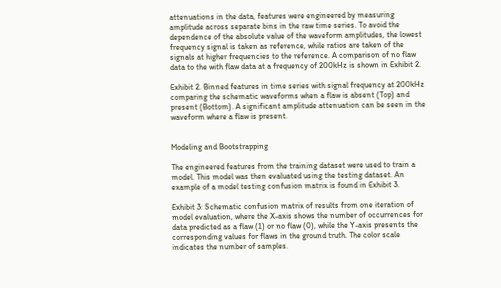attenuations in the data, features were engineered by measuring amplitude across separate bins in the raw time series. To avoid the dependence of the absolute value of the waveform amplitudes, the lowest frequency signal is taken as reference, while ratios are taken of the signals at higher frequencies to the reference. A comparison of no flaw data to the with flaw data at a frequency of 200kHz is shown in Exhibit 2.

Exhibit 2. Binned features in time series with signal frequency at 200kHz comparing the schematic waveforms when a flaw is absent (Top) and present (Bottom). A significant amplitude attenuation can be seen in the waveform where a flaw is present.


Modeling and Bootstrapping

The engineered features from the training dataset were used to train a model. This model was then evaluated using the testing dataset. An example of a model testing confusion matrix is found in Exhibit 3.

Exhibit 3: Schematic confusion matrix of results from one iteration of model evaluation, where the X-axis shows the number of occurrences for data predicted as a flaw (1) or no flaw (0), while the Y-axis presents the corresponding values for flaws in the ground truth. The color scale indicates the number of samples.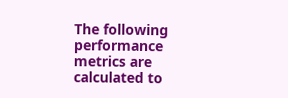The following performance metrics are calculated to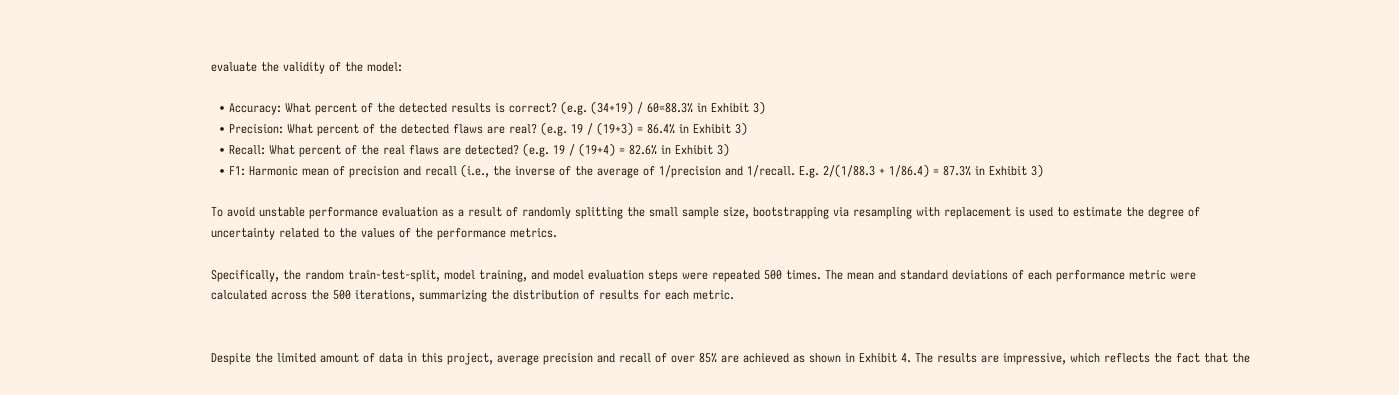evaluate the validity of the model:

  • Accuracy: What percent of the detected results is correct? (e.g. (34+19) / 60=88.3% in Exhibit 3)
  • Precision: What percent of the detected flaws are real? (e.g. 19 / (19+3) = 86.4% in Exhibit 3)
  • Recall: What percent of the real flaws are detected? (e.g. 19 / (19+4) = 82.6% in Exhibit 3)
  • F1: Harmonic mean of precision and recall (i.e., the inverse of the average of 1/precision and 1/recall. E.g. 2/(1/88.3 + 1/86.4) = 87.3% in Exhibit 3)

To avoid unstable performance evaluation as a result of randomly splitting the small sample size, bootstrapping via resampling with replacement is used to estimate the degree of uncertainty related to the values of the performance metrics.

Specifically, the random train-test-split, model training, and model evaluation steps were repeated 500 times. The mean and standard deviations of each performance metric were calculated across the 500 iterations, summarizing the distribution of results for each metric.


Despite the limited amount of data in this project, average precision and recall of over 85% are achieved as shown in Exhibit 4. The results are impressive, which reflects the fact that the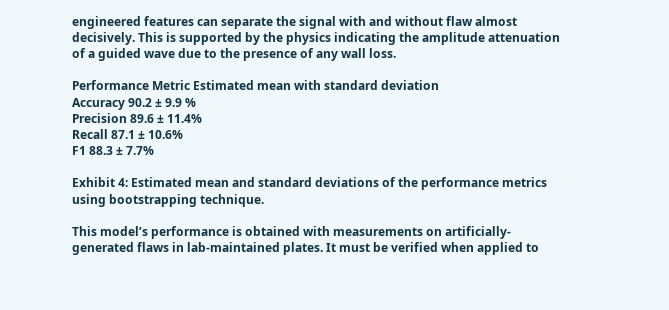engineered features can separate the signal with and without flaw almost decisively. This is supported by the physics indicating the amplitude attenuation of a guided wave due to the presence of any wall loss.

Performance Metric Estimated mean with standard deviation
Accuracy 90.2 ± 9.9 %
Precision 89.6 ± 11.4%
Recall 87.1 ± 10.6%
F1 88.3 ± 7.7%

Exhibit 4: Estimated mean and standard deviations of the performance metrics using bootstrapping technique.

This model’s performance is obtained with measurements on artificially-generated flaws in lab-maintained plates. It must be verified when applied to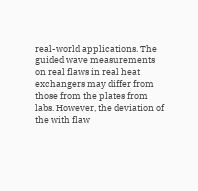real-world applications. The guided wave measurements on real flaws in real heat exchangers may differ from those from the plates from labs. However, the deviation of the with flaw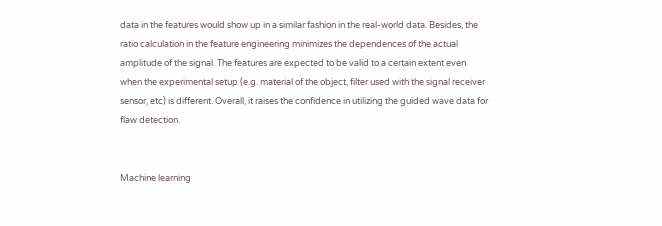data in the features would show up in a similar fashion in the real-world data. Besides, the ratio calculation in the feature engineering minimizes the dependences of the actual amplitude of the signal. The features are expected to be valid to a certain extent even when the experimental setup (e.g. material of the object, filter used with the signal receiver sensor, etc) is different. Overall, it raises the confidence in utilizing the guided wave data for flaw detection.


Machine learning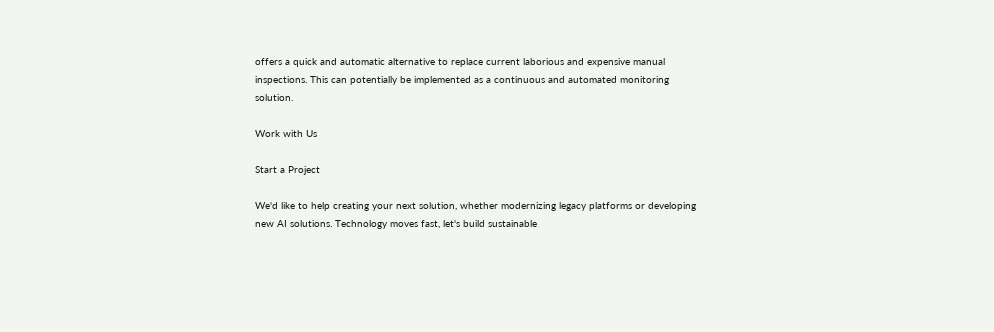offers a quick and automatic alternative to replace current laborious and expensive manual inspections. This can potentially be implemented as a continuous and automated monitoring solution.

Work with Us

Start a Project

We'd like to help creating your next solution, whether modernizing legacy platforms or developing new AI solutions. Technology moves fast, let's build sustainable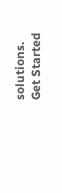solutions.
Get Started